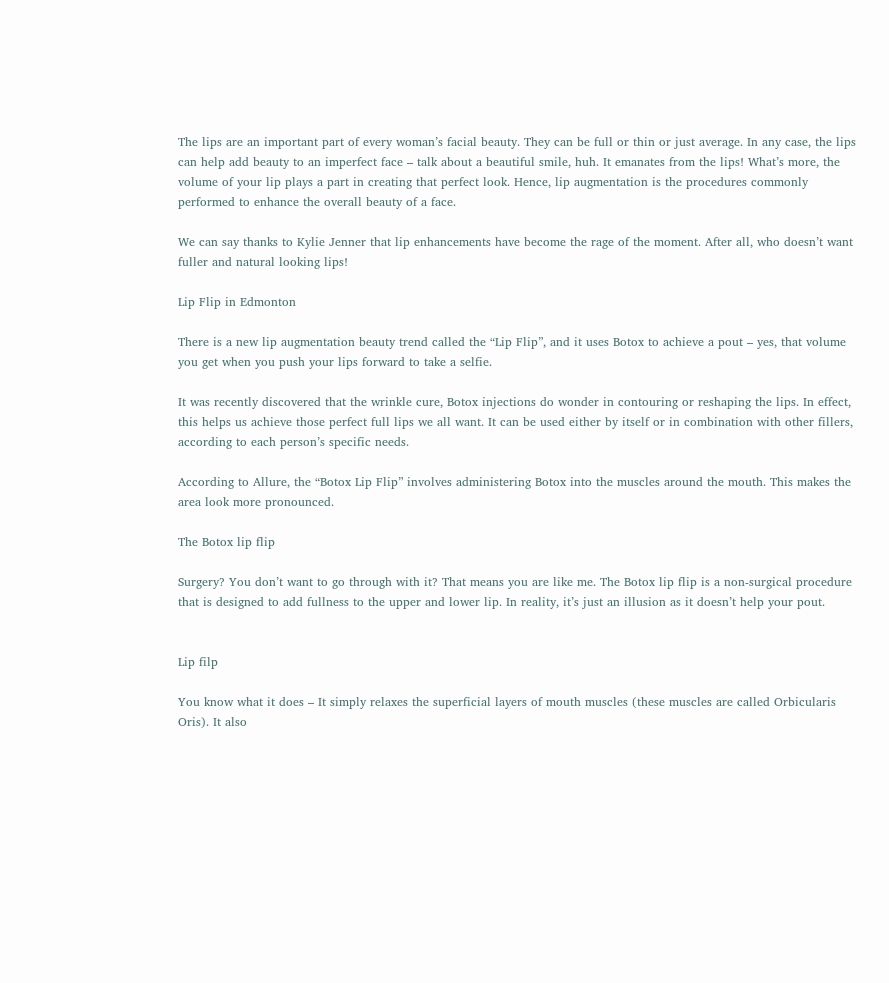The lips are an important part of every woman’s facial beauty. They can be full or thin or just average. In any case, the lips can help add beauty to an imperfect face – talk about a beautiful smile, huh. It emanates from the lips! What’s more, the volume of your lip plays a part in creating that perfect look. Hence, lip augmentation is the procedures commonly performed to enhance the overall beauty of a face.

We can say thanks to Kylie Jenner that lip enhancements have become the rage of the moment. After all, who doesn’t want fuller and natural looking lips!

Lip Flip in Edmonton

There is a new lip augmentation beauty trend called the “Lip Flip”, and it uses Botox to achieve a pout – yes, that volume you get when you push your lips forward to take a selfie.

It was recently discovered that the wrinkle cure, Botox injections do wonder in contouring or reshaping the lips. In effect, this helps us achieve those perfect full lips we all want. It can be used either by itself or in combination with other fillers, according to each person’s specific needs.

According to Allure, the “Botox Lip Flip” involves administering Botox into the muscles around the mouth. This makes the area look more pronounced.

The Botox lip flip

Surgery? You don’t want to go through with it? That means you are like me. The Botox lip flip is a non-surgical procedure that is designed to add fullness to the upper and lower lip. In reality, it’s just an illusion as it doesn’t help your pout.


Lip filp

You know what it does – It simply relaxes the superficial layers of mouth muscles (these muscles are called Orbicularis Oris). It also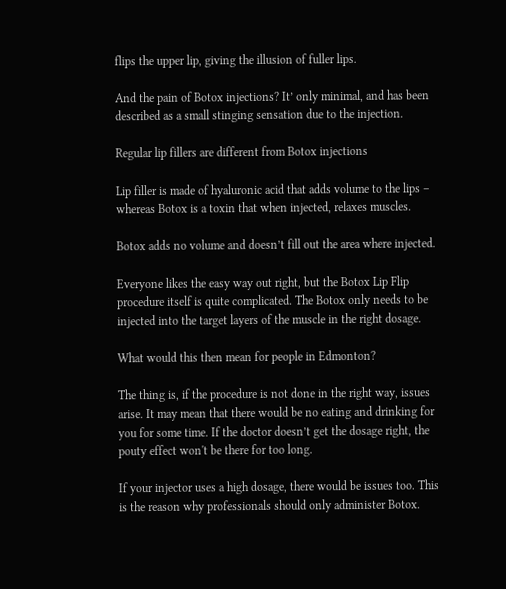flips the upper lip, giving the illusion of fuller lips.

And the pain of Botox injections? It’ only minimal, and has been described as a small stinging sensation due to the injection.

Regular lip fillers are different from Botox injections

Lip filler is made of hyaluronic acid that adds volume to the lips – whereas Botox is a toxin that when injected, relaxes muscles.

Botox adds no volume and doesn’t fill out the area where injected.

Everyone likes the easy way out right, but the Botox Lip Flip procedure itself is quite complicated. The Botox only needs to be injected into the target layers of the muscle in the right dosage.

What would this then mean for people in Edmonton?

The thing is, if the procedure is not done in the right way, issues arise. It may mean that there would be no eating and drinking for you for some time. If the doctor doesn’t get the dosage right, the pouty effect won't be there for too long.

If your injector uses a high dosage, there would be issues too. This is the reason why professionals should only administer Botox.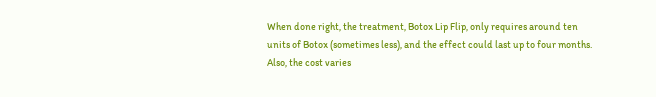When done right, the treatment, Botox Lip Flip, only requires around ten units of Botox (sometimes less), and the effect could last up to four months. Also, the cost varies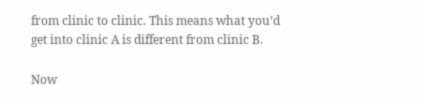from clinic to clinic. This means what you’d get into clinic A is different from clinic B.

Now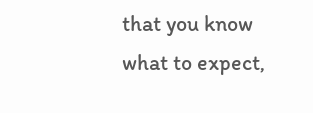that you know what to expect,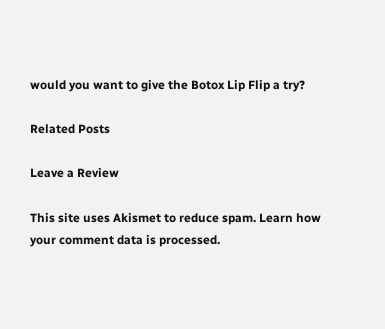would you want to give the Botox Lip Flip a try?

Related Posts

Leave a Review

This site uses Akismet to reduce spam. Learn how your comment data is processed.